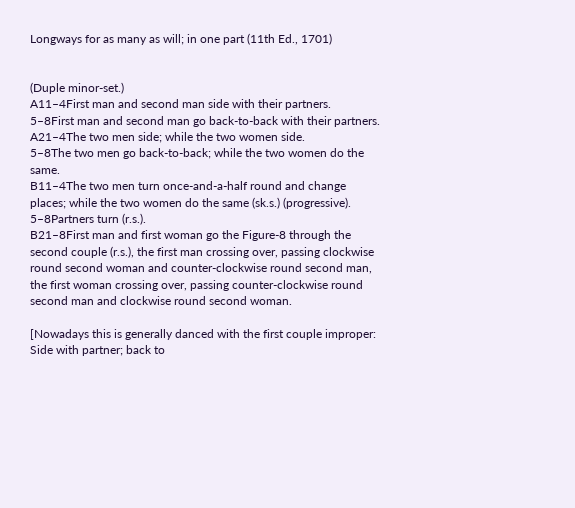Longways for as many as will; in one part (11th Ed., 1701)


(Duple minor-set.)
A11–4First man and second man side with their partners.
5–8First man and second man go back-to-back with their partners.
A21–4The two men side; while the two women side.
5–8The two men go back-to-back; while the two women do the same.
B11–4The two men turn once-and-a-half round and change places; while the two women do the same (sk.s.) (progressive).
5–8Partners turn (r.s.).
B21–8First man and first woman go the Figure-8 through the second couple (r.s.), the first man crossing over, passing clockwise round second woman and counter-clockwise round second man, the first woman crossing over, passing counter-clockwise round second man and clockwise round second woman.

[Nowadays this is generally danced with the first couple improper:
Side with partner; back to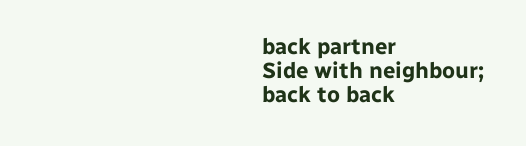back partner
Side with neighbour; back to back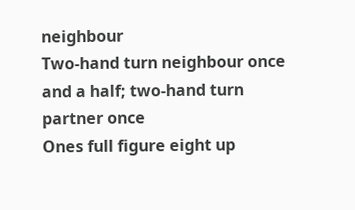neighbour
Two-hand turn neighbour once and a half; two-hand turn partner once
Ones full figure eight up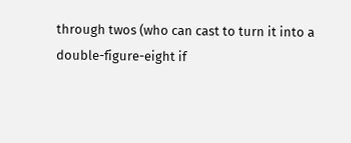through twos (who can cast to turn it into a double-figure-eight if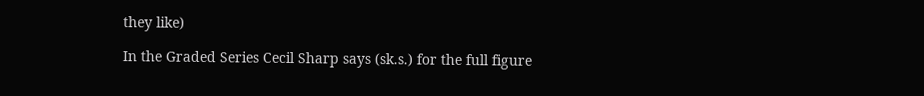they like)

In the Graded Series Cecil Sharp says (sk.s.) for the full figure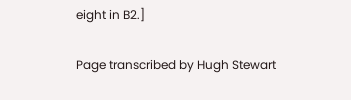eight in B2.]

Page transcribed by Hugh Stewart